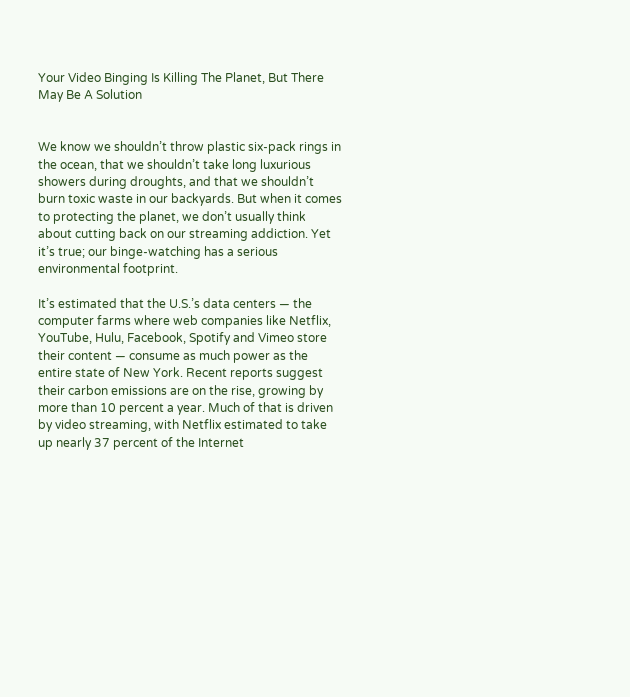Your Video Binging Is Killing The Planet, But There May Be A Solution


We know we shouldn’t throw plastic six-pack rings in the ocean, that we shouldn’t take long luxurious showers during droughts, and that we shouldn’t burn toxic waste in our backyards. But when it comes to protecting the planet, we don’t usually think about cutting back on our streaming addiction. Yet it’s true; our binge-watching has a serious environmental footprint.

It’s estimated that the U.S.’s data centers — the computer farms where web companies like Netflix, YouTube, Hulu, Facebook, Spotify and Vimeo store their content — consume as much power as the entire state of New York. Recent reports suggest their carbon emissions are on the rise, growing by more than 10 percent a year. Much of that is driven by video streaming, with Netflix estimated to take up nearly 37 percent of the Internet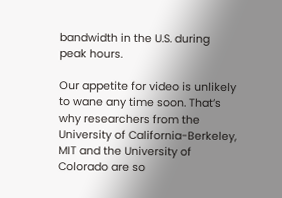bandwidth in the U.S. during peak hours.

Our appetite for video is unlikely to wane any time soon. That’s why researchers from the University of California-Berkeley, MIT and the University of Colorado are so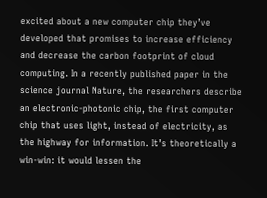excited about a new computer chip they’ve developed that promises to increase efficiency and decrease the carbon footprint of cloud computing. In a recently published paper in the science journal Nature, the researchers describe an electronic-photonic chip, the first computer chip that uses light, instead of electricity, as the highway for information. It’s theoretically a win-win: it would lessen the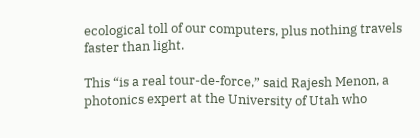ecological toll of our computers, plus nothing travels faster than light.

This “is a real tour-de-force,” said Rajesh Menon, a photonics expert at the University of Utah who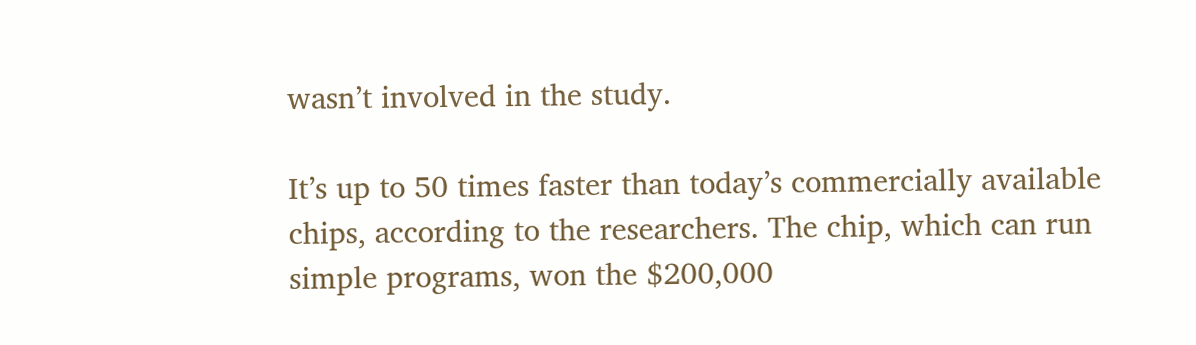wasn’t involved in the study.

It’s up to 50 times faster than today’s commercially available chips, according to the researchers. The chip, which can run simple programs, won the $200,000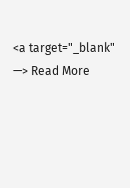<a target="_blank" —> Read More